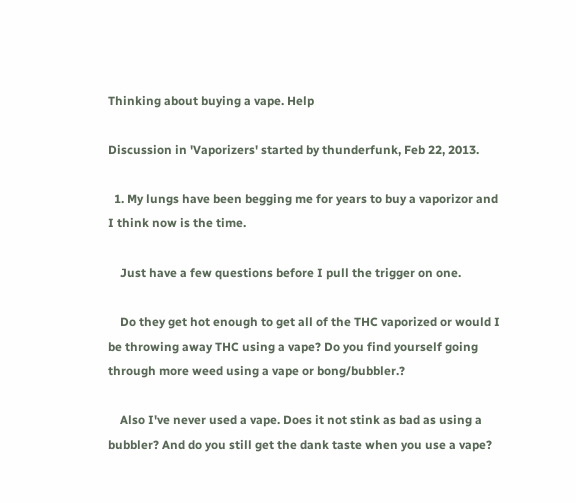Thinking about buying a vape. Help

Discussion in 'Vaporizers' started by thunderfunk, Feb 22, 2013.

  1. My lungs have been begging me for years to buy a vaporizor and I think now is the time.

    Just have a few questions before I pull the trigger on one.

    Do they get hot enough to get all of the THC vaporized or would I be throwing away THC using a vape? Do you find yourself going through more weed using a vape or bong/bubbler.?

    Also I've never used a vape. Does it not stink as bad as using a bubbler? And do you still get the dank taste when you use a vape?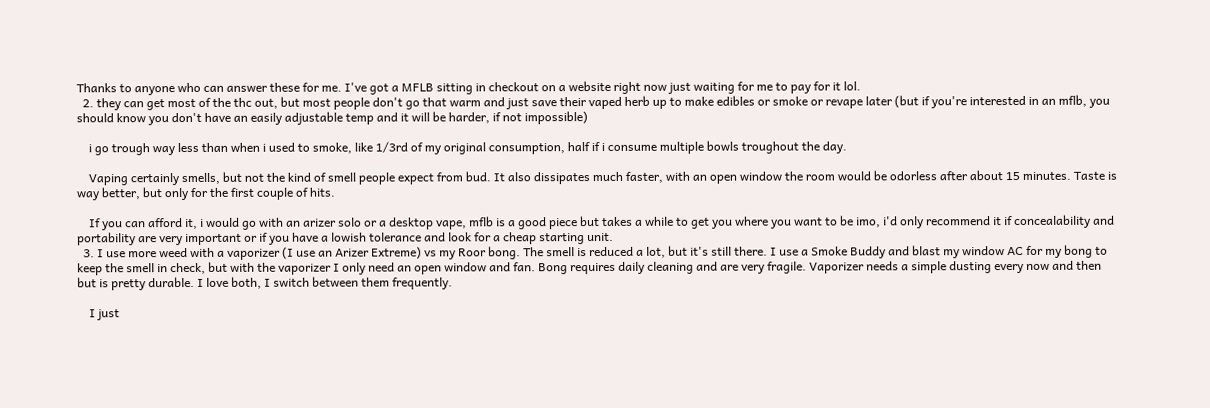Thanks to anyone who can answer these for me. I've got a MFLB sitting in checkout on a website right now just waiting for me to pay for it lol.
  2. they can get most of the thc out, but most people don't go that warm and just save their vaped herb up to make edibles or smoke or revape later (but if you're interested in an mflb, you should know you don't have an easily adjustable temp and it will be harder, if not impossible)

    i go trough way less than when i used to smoke, like 1/3rd of my original consumption, half if i consume multiple bowls troughout the day.

    Vaping certainly smells, but not the kind of smell people expect from bud. It also dissipates much faster, with an open window the room would be odorless after about 15 minutes. Taste is way better, but only for the first couple of hits.

    If you can afford it, i would go with an arizer solo or a desktop vape, mflb is a good piece but takes a while to get you where you want to be imo, i'd only recommend it if concealability and portability are very important or if you have a lowish tolerance and look for a cheap starting unit.
  3. I use more weed with a vaporizer (I use an Arizer Extreme) vs my Roor bong. The smell is reduced a lot, but it's still there. I use a Smoke Buddy and blast my window AC for my bong to keep the smell in check, but with the vaporizer I only need an open window and fan. Bong requires daily cleaning and are very fragile. Vaporizer needs a simple dusting every now and then but is pretty durable. I love both, I switch between them frequently.

    I just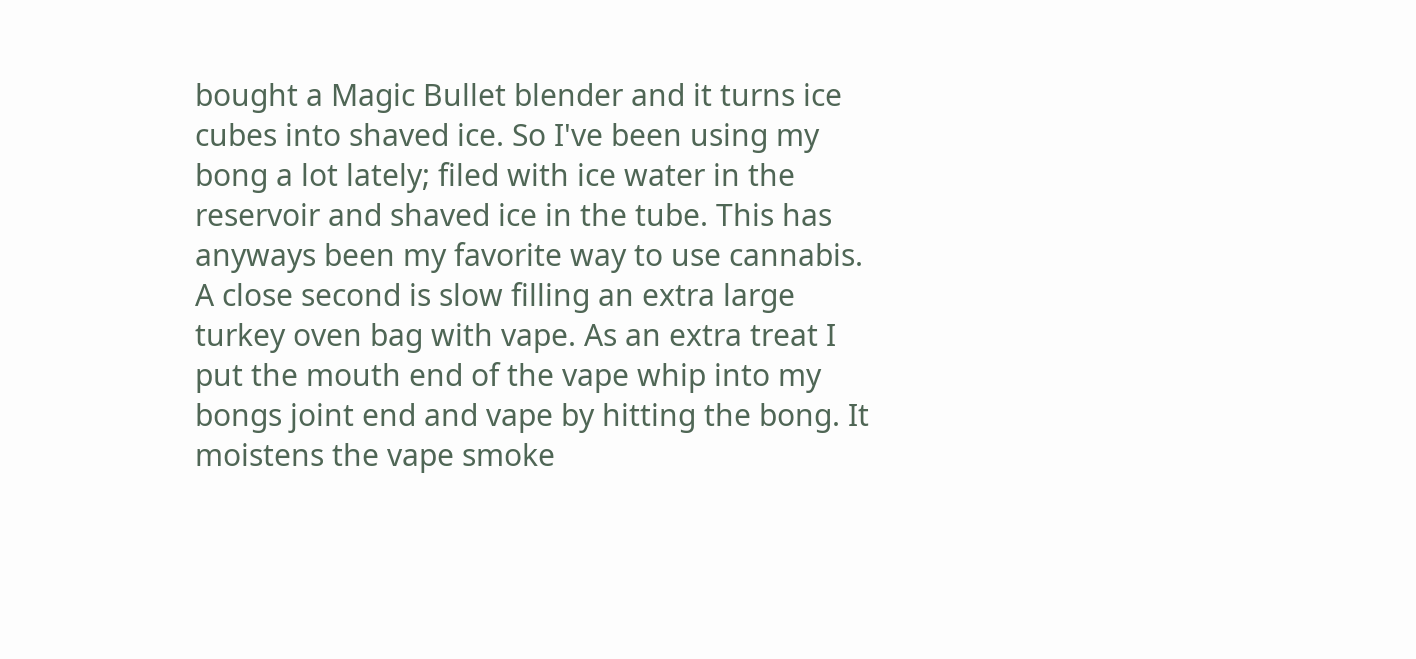bought a Magic Bullet blender and it turns ice cubes into shaved ice. So I've been using my bong a lot lately; filed with ice water in the reservoir and shaved ice in the tube. This has anyways been my favorite way to use cannabis. A close second is slow filling an extra large turkey oven bag with vape. As an extra treat I put the mouth end of the vape whip into my bongs joint end and vape by hitting the bong. It moistens the vape smoke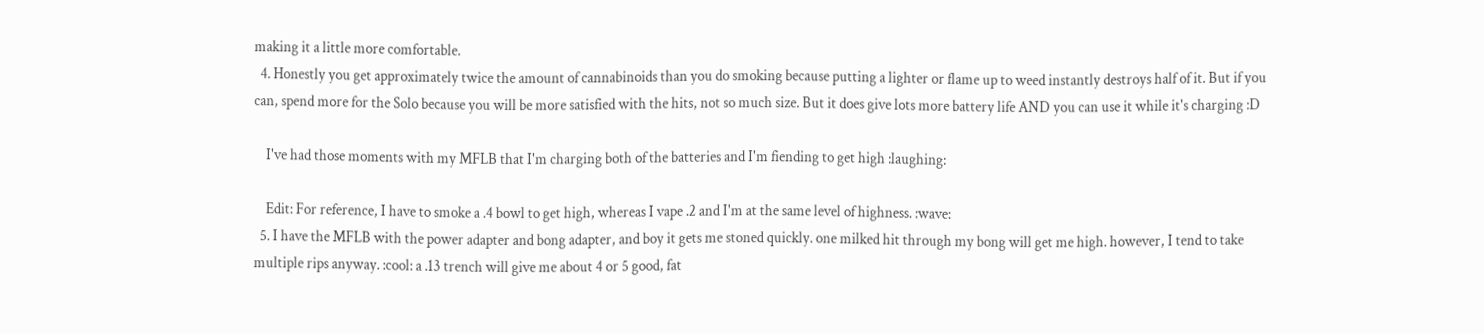making it a little more comfortable.
  4. Honestly you get approximately twice the amount of cannabinoids than you do smoking because putting a lighter or flame up to weed instantly destroys half of it. But if you can, spend more for the Solo because you will be more satisfied with the hits, not so much size. But it does give lots more battery life AND you can use it while it's charging :D

    I've had those moments with my MFLB that I'm charging both of the batteries and I'm fiending to get high :laughing:

    Edit: For reference, I have to smoke a .4 bowl to get high, whereas I vape .2 and I'm at the same level of highness. :wave:
  5. I have the MFLB with the power adapter and bong adapter, and boy it gets me stoned quickly. one milked hit through my bong will get me high. however, I tend to take multiple rips anyway. :cool: a .13 trench will give me about 4 or 5 good, fat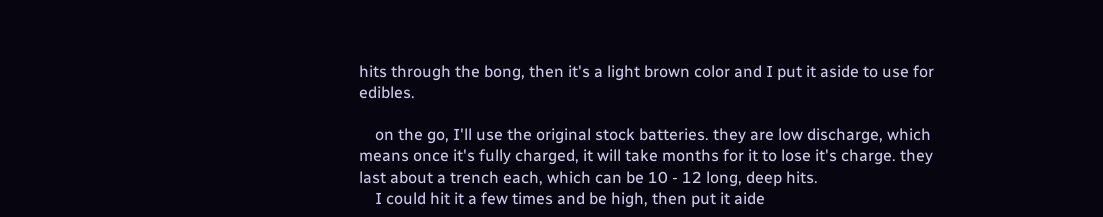hits through the bong, then it's a light brown color and I put it aside to use for edibles.

    on the go, I'll use the original stock batteries. they are low discharge, which means once it's fully charged, it will take months for it to lose it's charge. they last about a trench each, which can be 10 - 12 long, deep hits.
    I could hit it a few times and be high, then put it aide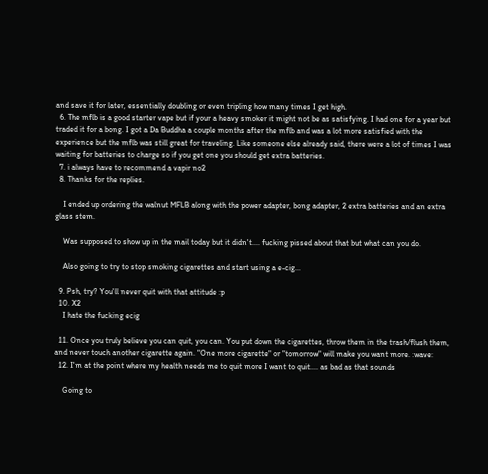and save it for later, essentially doubling or even tripling how many times I get high.
  6. The mflb is a good starter vape but if your a heavy smoker it might not be as satisfying. I had one for a year but traded it for a bong. I got a Da Buddha a couple months after the mflb and was a lot more satisfied with the experience but the mflb was still great for traveling. Like someone else already said, there were a lot of times I was waiting for batteries to charge so if you get one you should get extra batteries.
  7. i always have to recommend a vapir no2
  8. Thanks for the replies.

    I ended up ordering the walnut MFLB along with the power adapter, bong adapter, 2 extra batteries and an extra glass stem.

    Was supposed to show up in the mail today but it didn't.... fucking pissed about that but what can you do.

    Also going to try to stop smoking cigarettes and start using a e-cig...

  9. Psh, try? You'll never quit with that attitude :p
  10. X2
    I hate the fucking ecig

  11. Once you truly believe you can quit, you can. You put down the cigarettes, throw them in the trash/flush them, and never touch another cigarette again. "One more cigarette" or "tomorrow" will make you want more. :wave:
  12. I'm at the point where my health needs me to quit more I want to quit.... as bad as that sounds

    Going to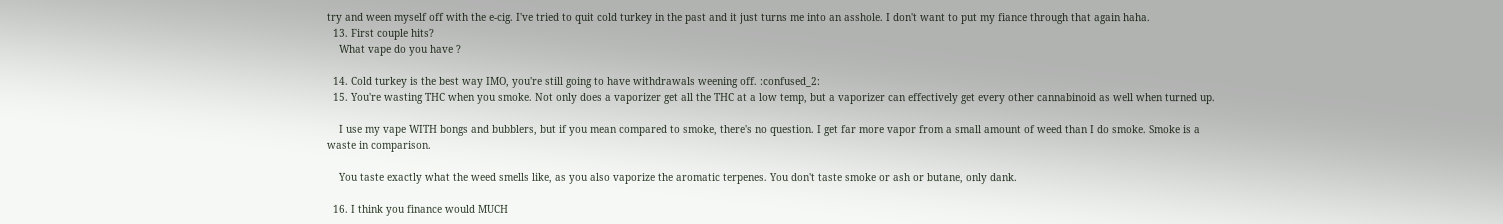try and ween myself off with the e-cig. I've tried to quit cold turkey in the past and it just turns me into an asshole. I don't want to put my fiance through that again haha.
  13. First couple hits?
    What vape do you have ?

  14. Cold turkey is the best way IMO, you're still going to have withdrawals weening off. :confused_2:
  15. You're wasting THC when you smoke. Not only does a vaporizer get all the THC at a low temp, but a vaporizer can effectively get every other cannabinoid as well when turned up.

    I use my vape WITH bongs and bubblers, but if you mean compared to smoke, there's no question. I get far more vapor from a small amount of weed than I do smoke. Smoke is a waste in comparison.

    You taste exactly what the weed smells like, as you also vaporize the aromatic terpenes. You don't taste smoke or ash or butane, only dank.

  16. I think you finance would MUCH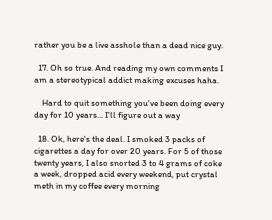rather you be a live asshole than a dead nice guy.

  17. Oh so true. And reading my own comments I am a stereotypical addict making excuses haha.

    Hard to quit something you've been doing every day for 10 years... I'll figure out a way

  18. Ok, here's the deal. I smoked 3 packs of cigarettes a day for over 20 years. For 5 of those twenty years, I also snorted 3 to 4 grams of coke a week, dropped acid every weekend, put crystal meth in my coffee every morning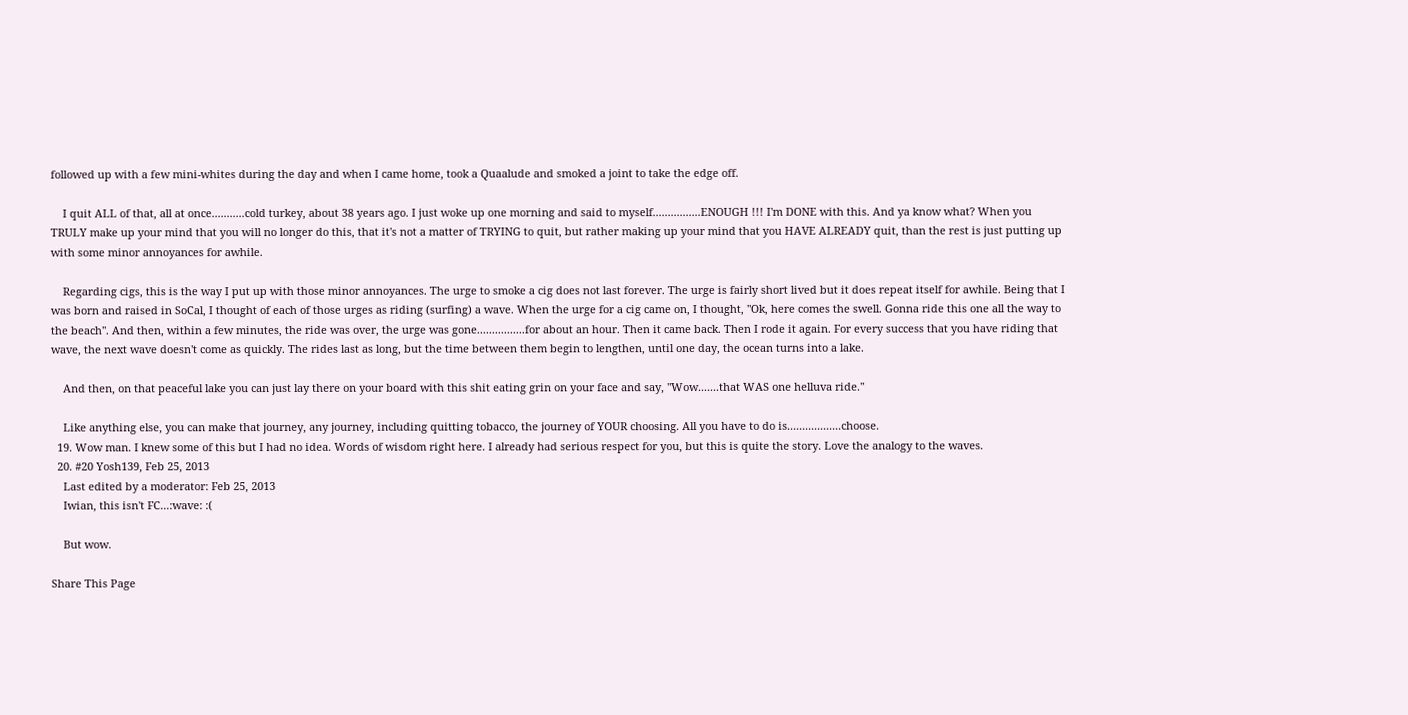followed up with a few mini-whites during the day and when I came home, took a Quaalude and smoked a joint to take the edge off.

    I quit ALL of that, all at once...........cold turkey, about 38 years ago. I just woke up one morning and said to myself................ENOUGH !!! I'm DONE with this. And ya know what? When you TRULY make up your mind that you will no longer do this, that it's not a matter of TRYING to quit, but rather making up your mind that you HAVE ALREADY quit, than the rest is just putting up with some minor annoyances for awhile.

    Regarding cigs, this is the way I put up with those minor annoyances. The urge to smoke a cig does not last forever. The urge is fairly short lived but it does repeat itself for awhile. Being that I was born and raised in SoCal, I thought of each of those urges as riding (surfing) a wave. When the urge for a cig came on, I thought, "Ok, here comes the swell. Gonna ride this one all the way to the beach". And then, within a few minutes, the ride was over, the urge was gone................for about an hour. Then it came back. Then I rode it again. For every success that you have riding that wave, the next wave doesn't come as quickly. The rides last as long, but the time between them begin to lengthen, until one day, the ocean turns into a lake.

    And then, on that peaceful lake you can just lay there on your board with this shit eating grin on your face and say, "Wow.......that WAS one helluva ride."

    Like anything else, you can make that journey, any journey, including quitting tobacco, the journey of YOUR choosing. All you have to do is..................choose.
  19. Wow man. I knew some of this but I had no idea. Words of wisdom right here. I already had serious respect for you, but this is quite the story. Love the analogy to the waves.
  20. #20 Yosh139, Feb 25, 2013
    Last edited by a moderator: Feb 25, 2013
    Iwian, this isn't FC...:wave: :(

    But wow.

Share This Page